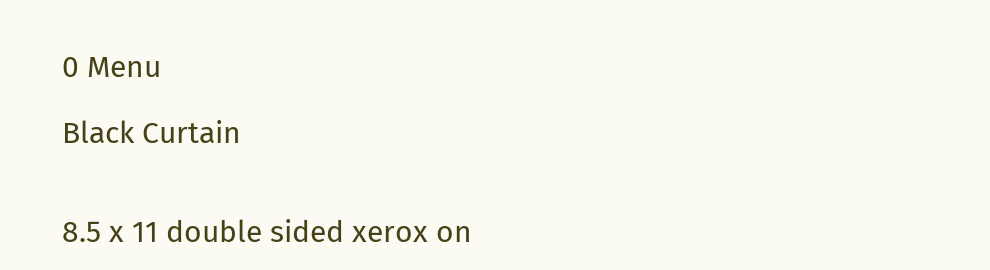0 Menu

Black Curtain


8.5 x 11 double sided xerox on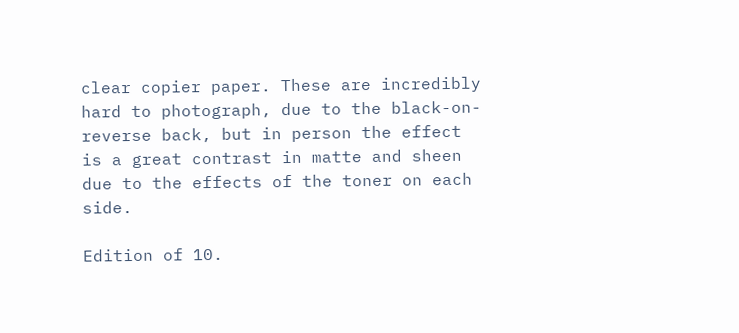clear copier paper. These are incredibly hard to photograph, due to the black-on-reverse back, but in person the effect is a great contrast in matte and sheen due to the effects of the toner on each side.

Edition of 10.